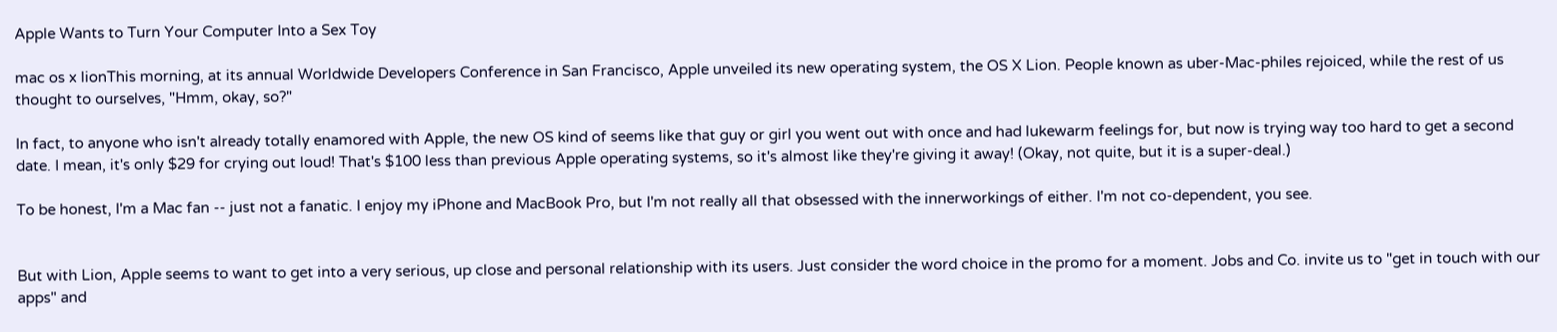Apple Wants to Turn Your Computer Into a Sex Toy

mac os x lionThis morning, at its annual Worldwide Developers Conference in San Francisco, Apple unveiled its new operating system, the OS X Lion. People known as uber-Mac-philes rejoiced, while the rest of us thought to ourselves, "Hmm, okay, so?"

In fact, to anyone who isn't already totally enamored with Apple, the new OS kind of seems like that guy or girl you went out with once and had lukewarm feelings for, but now is trying way too hard to get a second date. I mean, it's only $29 for crying out loud! That's $100 less than previous Apple operating systems, so it's almost like they're giving it away! (Okay, not quite, but it is a super-deal.)

To be honest, I'm a Mac fan -- just not a fanatic. I enjoy my iPhone and MacBook Pro, but I'm not really all that obsessed with the innerworkings of either. I'm not co-dependent, you see.


But with Lion, Apple seems to want to get into a very serious, up close and personal relationship with its users. Just consider the word choice in the promo for a moment. Jobs and Co. invite us to "get in touch with our apps" and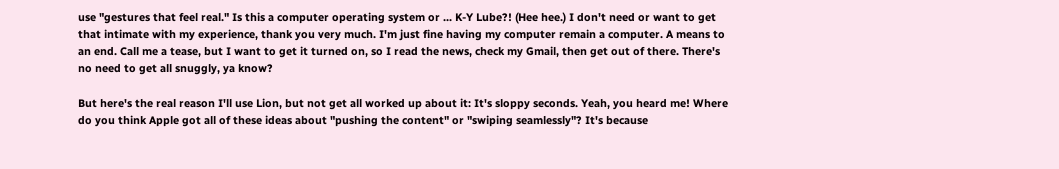use "gestures that feel real." Is this a computer operating system or ... K-Y Lube?! (Hee hee.) I don't need or want to get that intimate with my experience, thank you very much. I'm just fine having my computer remain a computer. A means to an end. Call me a tease, but I want to get it turned on, so I read the news, check my Gmail, then get out of there. There's no need to get all snuggly, ya know?

But here's the real reason I'll use Lion, but not get all worked up about it: It's sloppy seconds. Yeah, you heard me! Where do you think Apple got all of these ideas about "pushing the content" or "swiping seamlessly"? It's because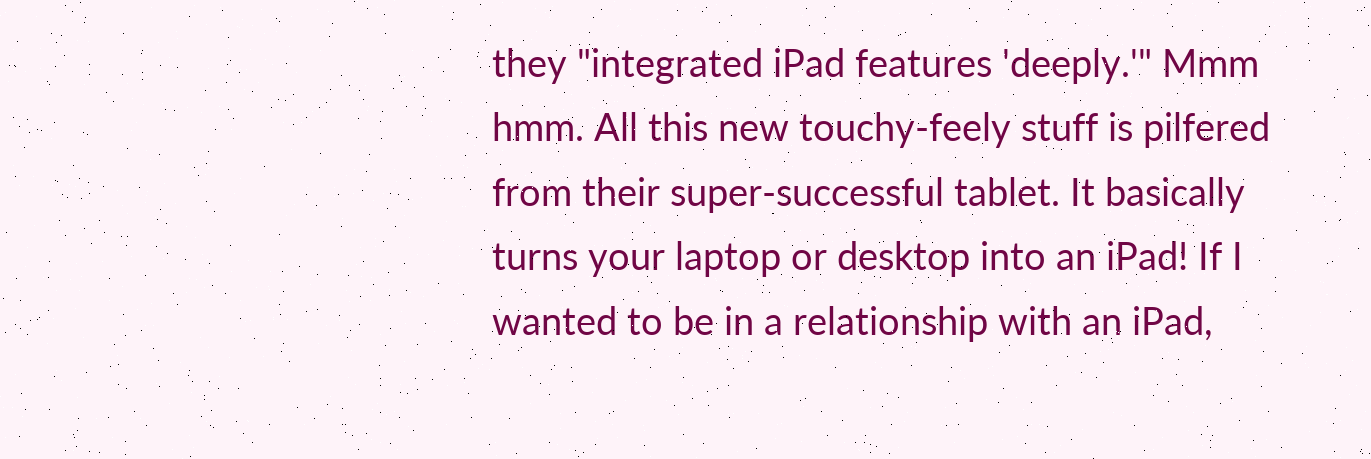they "integrated iPad features 'deeply.'" Mmm hmm. All this new touchy-feely stuff is pilfered from their super-successful tablet. It basically turns your laptop or desktop into an iPad! If I wanted to be in a relationship with an iPad,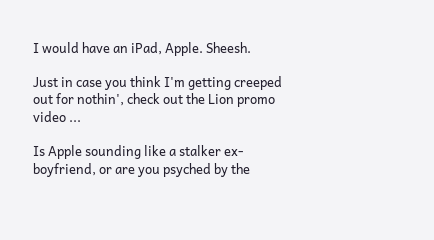I would have an iPad, Apple. Sheesh.

Just in case you think I'm getting creeped out for nothin', check out the Lion promo video ...

Is Apple sounding like a stalker ex-boyfriend, or are you psyched by the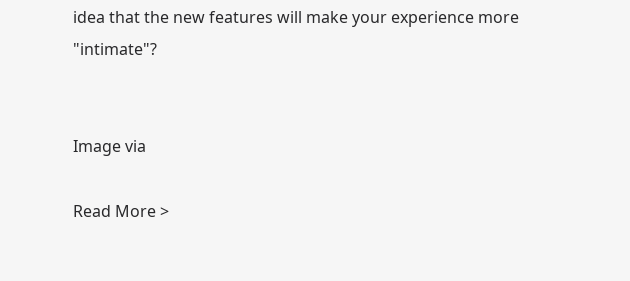idea that the new features will make your experience more "intimate"?


Image via

Read More >